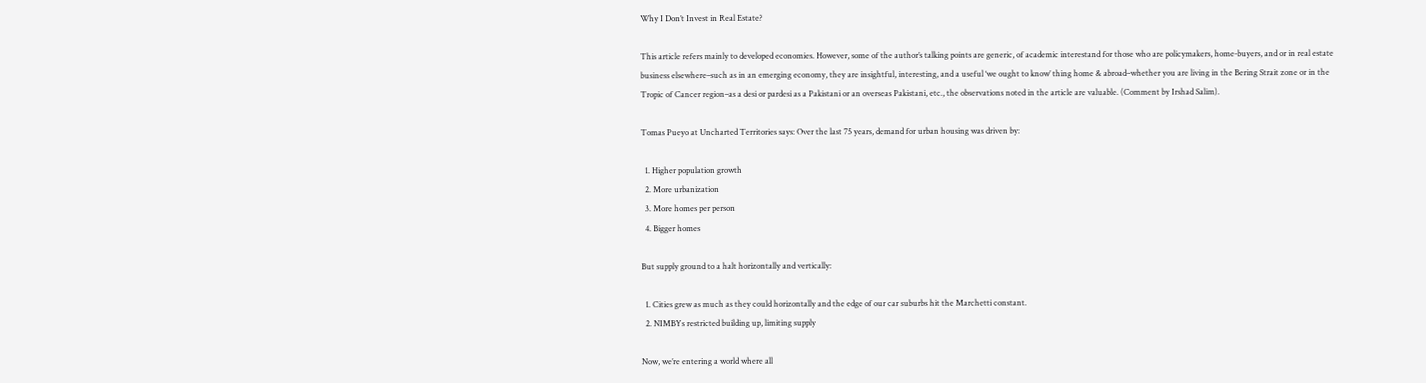Why I Don’t Invest in Real Estate?

This article refers mainly to developed economies. However, some of the author’s talking points are generic, of academic interestand for those who are policymakers, home-buyers, and or in real estate business elsewhere–such as in an emerging economy, they are insightful, interesting, and a useful ‘we ought to know’ thing home & abroad–whether you are living in the Bering Strait zone or in the Tropic of Cancer region–as a desi or pardesi as a Pakistani or an overseas Pakistani, etc., the observations noted in the article are valuable. (Comment by Irshad Salim).

Tomas Pueyo at Uncharted Territories says: Over the last 75 years, demand for urban housing was driven by:

  1. Higher population growth
  2. More urbanization
  3. More homes per person
  4. Bigger homes

But supply ground to a halt horizontally and vertically:

  1. Cities grew as much as they could horizontally and the edge of our car suburbs hit the Marchetti constant.
  2. NIMBYs restricted building up, limiting supply

Now, we’re entering a world where all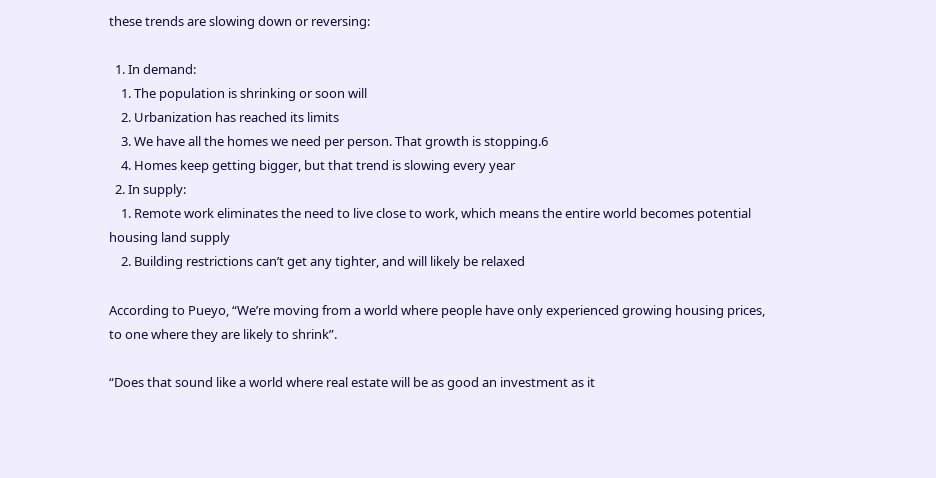these trends are slowing down or reversing:

  1. In demand:
    1. The population is shrinking or soon will
    2. Urbanization has reached its limits
    3. We have all the homes we need per person. That growth is stopping.6
    4. Homes keep getting bigger, but that trend is slowing every year
  2. In supply:
    1. Remote work eliminates the need to live close to work, which means the entire world becomes potential housing land supply
    2. Building restrictions can’t get any tighter, and will likely be relaxed

According to Pueyo, “We’re moving from a world where people have only experienced growing housing prices, to one where they are likely to shrink”.

“Does that sound like a world where real estate will be as good an investment as it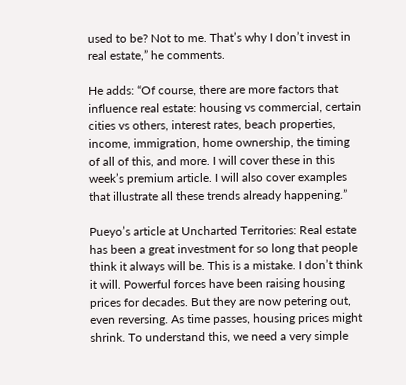used to be? Not to me. That’s why I don’t invest in real estate,” he comments.

He adds: “Of course, there are more factors that influence real estate: housing vs commercial, certain cities vs others, interest rates, beach properties, income, immigration, home ownership, the timing of all of this, and more. I will cover these in this week’s premium article. I will also cover examples that illustrate all these trends already happening.”

Pueyo’s article at Uncharted Territories: Real estate has been a great investment for so long that people think it always will be. This is a mistake. I don’t think it will. Powerful forces have been raising housing prices for decades. But they are now petering out, even reversing. As time passes, housing prices might shrink. To understand this, we need a very simple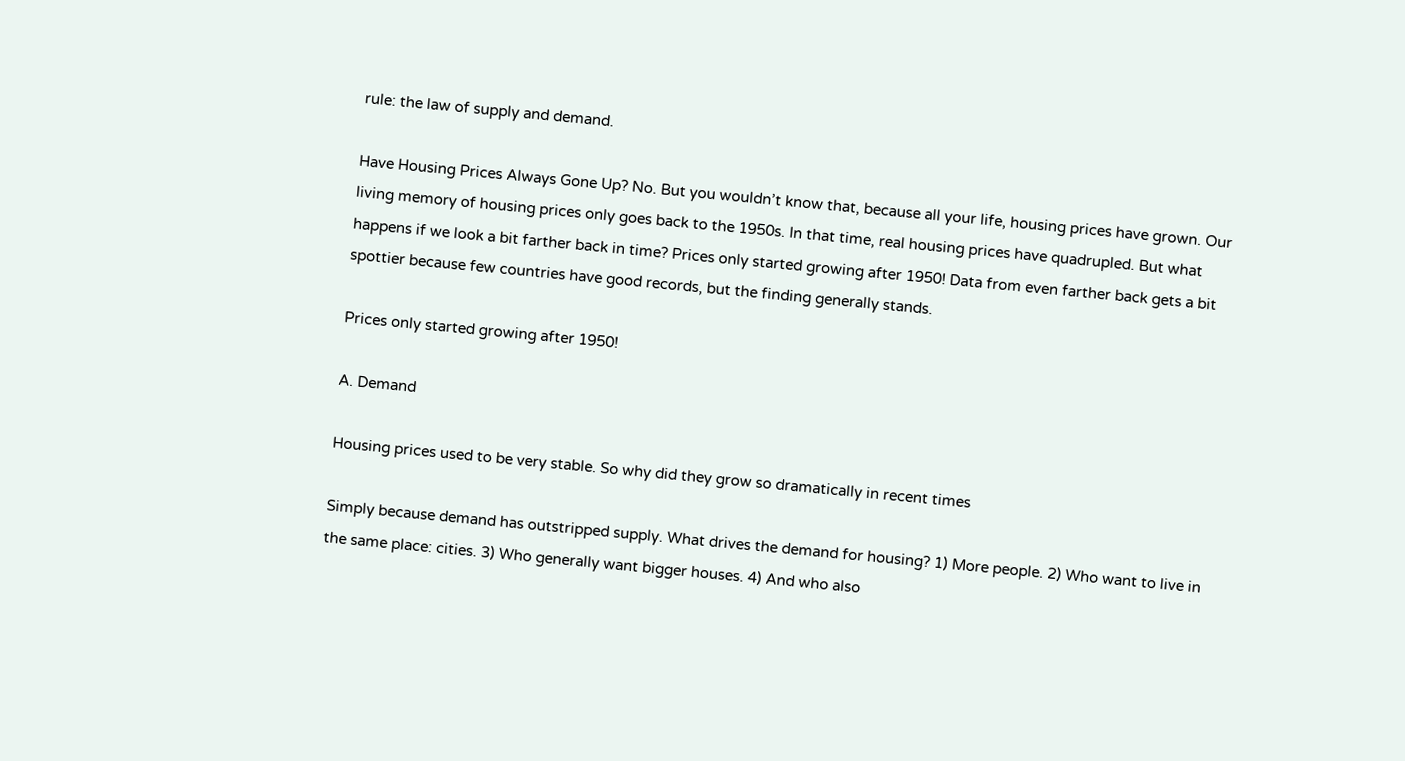rule: the law of supply and demand.

Have Housing Prices Always Gone Up? No. But you wouldn’t know that, because all your life, housing prices have grown. Our living memory of housing prices only goes back to the 1950s. In that time, real housing prices have quadrupled. But what happens if we look a bit farther back in time? Prices only started growing after 1950! Data from even farther back gets a bit spottier because few countries have good records, but the finding generally stands.

Prices only started growing after 1950!

A. Demand

Housing prices used to be very stable. So why did they grow so dramatically in recent times

Simply because demand has outstripped supply. What drives the demand for housing? 1) More people. 2) Who want to live in the same place: cities. 3) Who generally want bigger houses. 4) And who also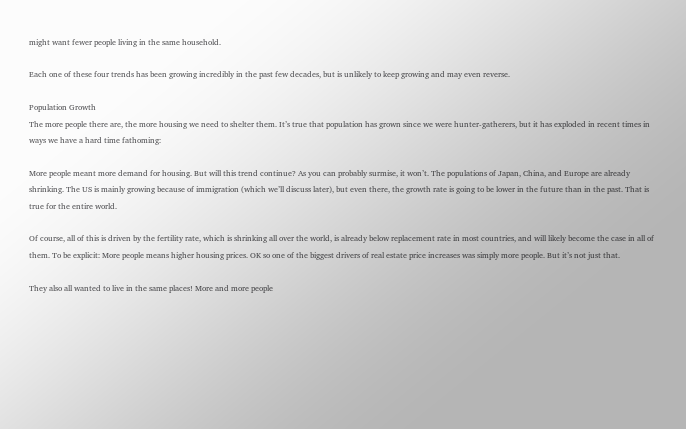might want fewer people living in the same household.

Each one of these four trends has been growing incredibly in the past few decades, but is unlikely to keep growing and may even reverse.

Population Growth
The more people there are, the more housing we need to shelter them. It’s true that population has grown since we were hunter-gatherers, but it has exploded in recent times in ways we have a hard time fathoming:

More people meant more demand for housing. But will this trend continue? As you can probably surmise, it won’t. The populations of Japan, China, and Europe are already shrinking. The US is mainly growing because of immigration (which we’ll discuss later), but even there, the growth rate is going to be lower in the future than in the past. That is true for the entire world.

Of course, all of this is driven by the fertility rate, which is shrinking all over the world, is already below replacement rate in most countries, and will likely become the case in all of them. To be explicit: More people means higher housing prices. OK so one of the biggest drivers of real estate price increases was simply more people. But it’s not just that.

They also all wanted to live in the same places! More and more people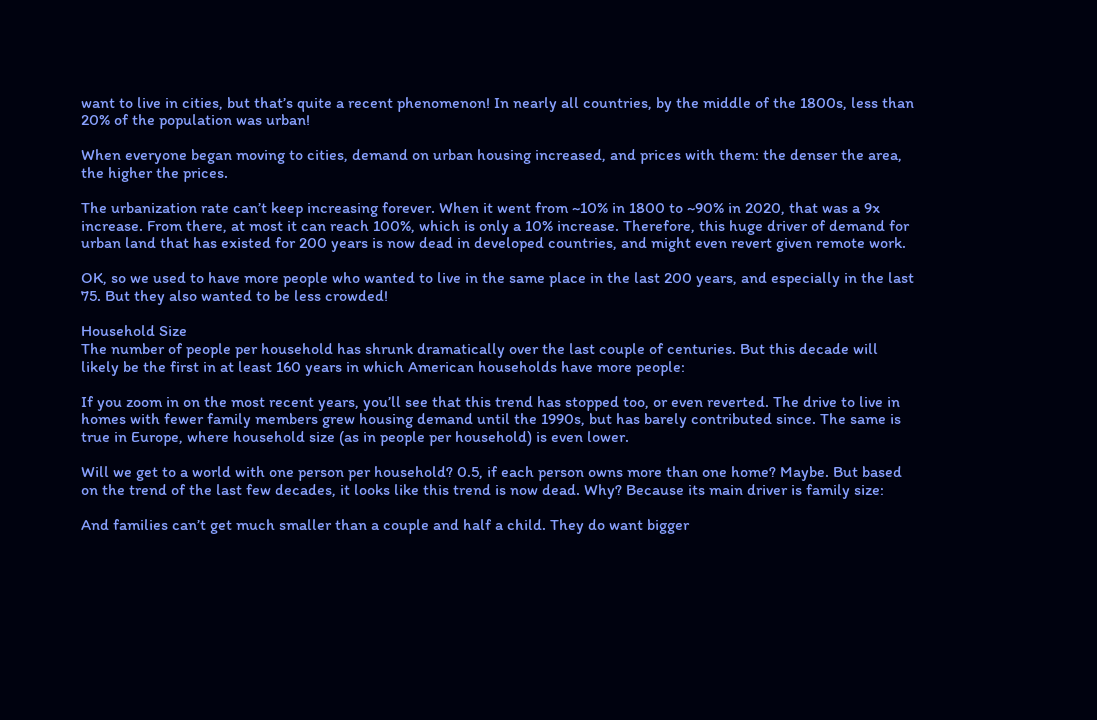want to live in cities, but that’s quite a recent phenomenon! In nearly all countries, by the middle of the 1800s, less than 20% of the population was urban!

When everyone began moving to cities, demand on urban housing increased, and prices with them: the denser the area, the higher the prices.

The urbanization rate can’t keep increasing forever. When it went from ~10% in 1800 to ~90% in 2020, that was a 9x increase. From there, at most it can reach 100%, which is only a 10% increase. Therefore, this huge driver of demand for urban land that has existed for 200 years is now dead in developed countries, and might even revert given remote work.

OK, so we used to have more people who wanted to live in the same place in the last 200 years, and especially in the last 75. But they also wanted to be less crowded!

Household Size
The number of people per household has shrunk dramatically over the last couple of centuries. But this decade will likely be the first in at least 160 years in which American households have more people:

If you zoom in on the most recent years, you’ll see that this trend has stopped too, or even reverted. The drive to live in homes with fewer family members grew housing demand until the 1990s, but has barely contributed since. The same is true in Europe, where household size (as in people per household) is even lower.

Will we get to a world with one person per household? 0.5, if each person owns more than one home? Maybe. But based on the trend of the last few decades, it looks like this trend is now dead. Why? Because its main driver is family size:

And families can’t get much smaller than a couple and half a child. They do want bigger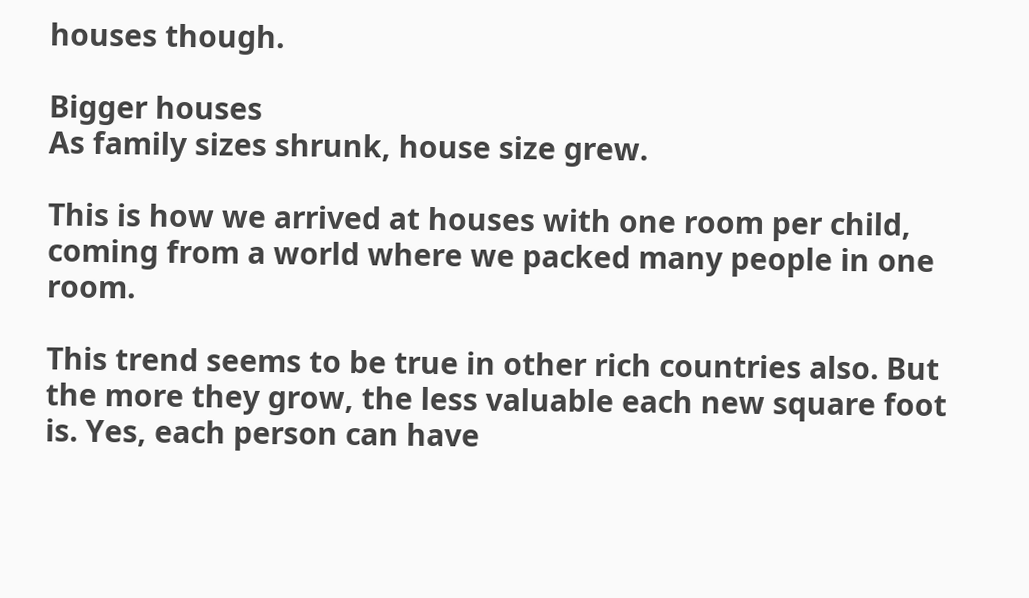houses though.

Bigger houses
As family sizes shrunk, house size grew.

This is how we arrived at houses with one room per child, coming from a world where we packed many people in one room.

This trend seems to be true in other rich countries also. But the more they grow, the less valuable each new square foot is. Yes, each person can have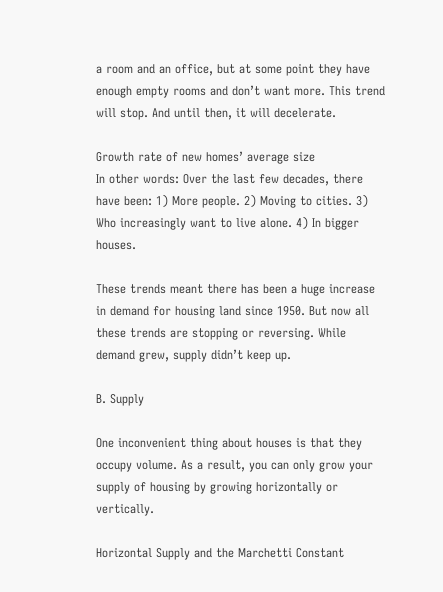a room and an office, but at some point they have enough empty rooms and don’t want more. This trend will stop. And until then, it will decelerate.

Growth rate of new homes’ average size
In other words: Over the last few decades, there have been: 1) More people. 2) Moving to cities. 3) Who increasingly want to live alone. 4) In bigger houses.

These trends meant there has been a huge increase in demand for housing land since 1950. But now all these trends are stopping or reversing. While demand grew, supply didn’t keep up.

B. Supply

One inconvenient thing about houses is that they occupy volume. As a result, you can only grow your supply of housing by growing horizontally or vertically.

Horizontal Supply and the Marchetti Constant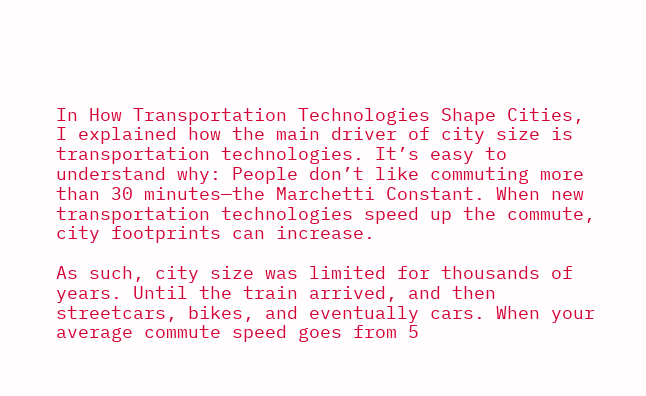In How Transportation Technologies Shape Cities, I explained how the main driver of city size is transportation technologies. It’s easy to understand why: People don’t like commuting more than 30 minutes—the Marchetti Constant. When new transportation technologies speed up the commute, city footprints can increase.

As such, city size was limited for thousands of years. Until the train arrived, and then streetcars, bikes, and eventually cars. When your average commute speed goes from 5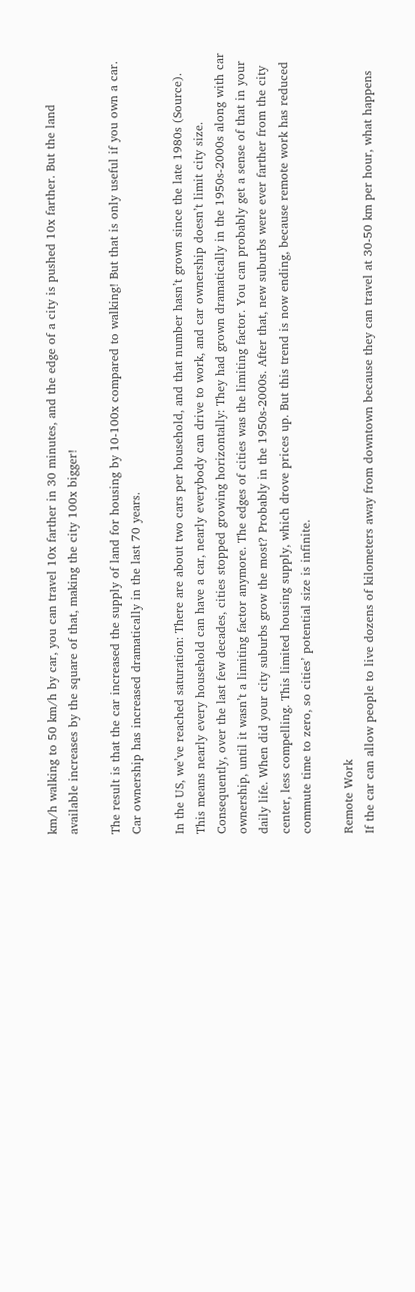km/h walking to 50 km/h by car, you can travel 10x farther in 30 minutes, and the edge of a city is pushed 10x farther. But the land available increases by the square of that, making the city 100x bigger!

The result is that the car increased the supply of land for housing by 10-100x compared to walking! But that is only useful if you own a car. Car ownership has increased dramatically in the last 70 years.

In the US, we’ve reached saturation: There are about two cars per household, and that number hasn’t grown since the late 1980s (Source). This means nearly every household can have a car, nearly everybody can drive to work, and car ownership doesn’t limit city size. Consequently, over the last few decades, cities stopped growing horizontally: They had grown dramatically in the 1950s-2000s along with car ownership, until it wasn’t a limiting factor anymore. The edges of cities was the limiting factor. You can probably get a sense of that in your daily life. When did your city suburbs grow the most? Probably in the 1950s-2000s. After that, new suburbs were ever farther from the city center, less compelling. This limited housing supply, which drove prices up. But this trend is now ending, because remote work has reduced commute time to zero, so cities’ potential size is infinite.

Remote Work
If the car can allow people to live dozens of kilometers away from downtown because they can travel at 30-50 km per hour, what happens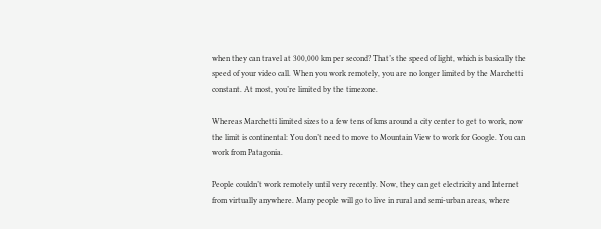when they can travel at 300,000 km per second? That’s the speed of light, which is basically the speed of your video call. When you work remotely, you are no longer limited by the Marchetti constant. At most, you’re limited by the timezone.

Whereas Marchetti limited sizes to a few tens of kms around a city center to get to work, now the limit is continental: You don’t need to move to Mountain View to work for Google. You can work from Patagonia.

People couldn’t work remotely until very recently. Now, they can get electricity and Internet from virtually anywhere. Many people will go to live in rural and semi-urban areas, where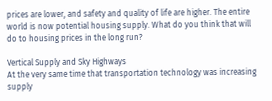prices are lower, and safety and quality of life are higher. The entire world is now potential housing supply. What do you think that will do to housing prices in the long run?

Vertical Supply and Sky Highways
At the very same time that transportation technology was increasing supply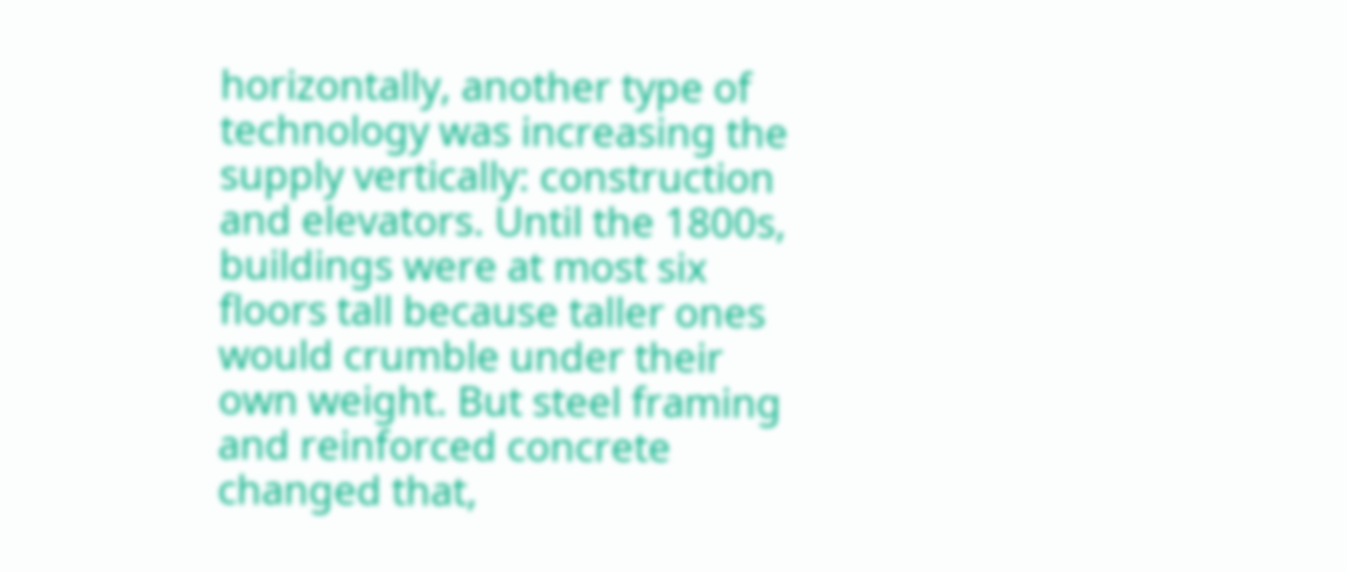horizontally, another type of technology was increasing the supply vertically: construction and elevators. Until the 1800s, buildings were at most six floors tall because taller ones would crumble under their own weight. But steel framing and reinforced concrete changed that,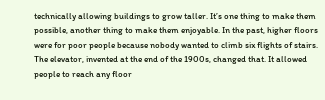technically allowing buildings to grow taller. It’s one thing to make them possible, another thing to make them enjoyable. In the past, higher floors were for poor people because nobody wanted to climb six flights of stairs. The elevator, invented at the end of the 1900s, changed that. It allowed people to reach any floor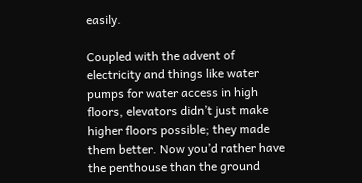easily.

Coupled with the advent of electricity and things like water pumps for water access in high floors, elevators didn’t just make higher floors possible; they made them better. Now you’d rather have the penthouse than the ground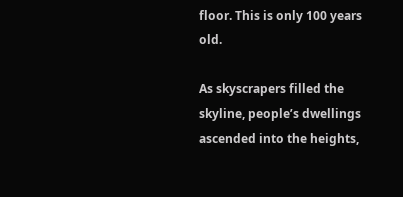floor. This is only 100 years old.

As skyscrapers filled the skyline, people’s dwellings ascended into the heights,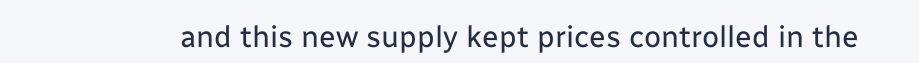and this new supply kept prices controlled in the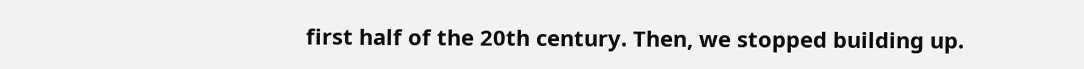first half of the 20th century. Then, we stopped building up.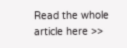Read the whole article here >>